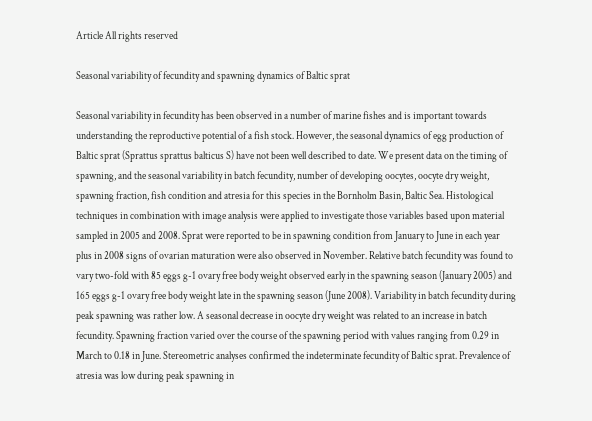Article All rights reserved

Seasonal variability of fecundity and spawning dynamics of Baltic sprat

Seasonal variability in fecundity has been observed in a number of marine fishes and is important towards understanding the reproductive potential of a fish stock. However, the seasonal dynamics of egg production of Baltic sprat (Sprattus sprattus balticus S) have not been well described to date. We present data on the timing of spawning, and the seasonal variability in batch fecundity, number of developing oocytes, oocyte dry weight, spawning fraction, fish condition and atresia for this species in the Bornholm Basin, Baltic Sea. Histological techniques in combination with image analysis were applied to investigate those variables based upon material sampled in 2005 and 2008. Sprat were reported to be in spawning condition from January to June in each year plus in 2008 signs of ovarian maturation were also observed in November. Relative batch fecundity was found to vary two-fold with 85 eggs g-1 ovary free body weight observed early in the spawning season (January 2005) and 165 eggs g-1 ovary free body weight late in the spawning season (June 2008). Variability in batch fecundity during peak spawning was rather low. A seasonal decrease in oocyte dry weight was related to an increase in batch fecundity. Spawning fraction varied over the course of the spawning period with values ranging from 0.29 in March to 0.18 in June. Stereometric analyses confirmed the indeterminate fecundity of Baltic sprat. Prevalence of atresia was low during peak spawning in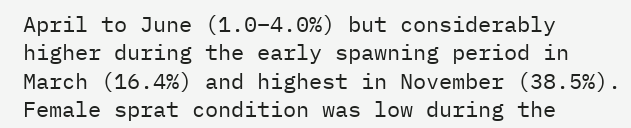April to June (1.0–4.0%) but considerably higher during the early spawning period in March (16.4%) and highest in November (38.5%). Female sprat condition was low during the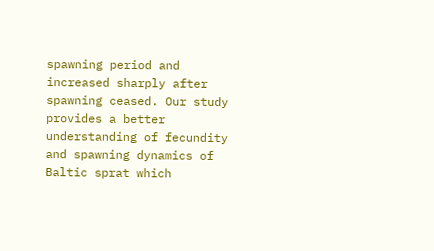spawning period and increased sharply after spawning ceased. Our study provides a better understanding of fecundity and spawning dynamics of Baltic sprat which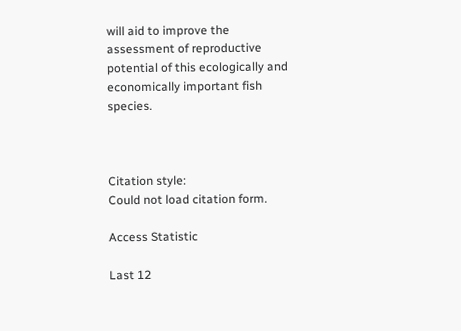will aid to improve the assessment of reproductive potential of this ecologically and economically important fish species.



Citation style:
Could not load citation form.

Access Statistic

Last 12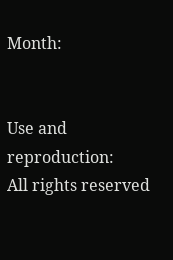Month:


Use and reproduction:
All rights reserved